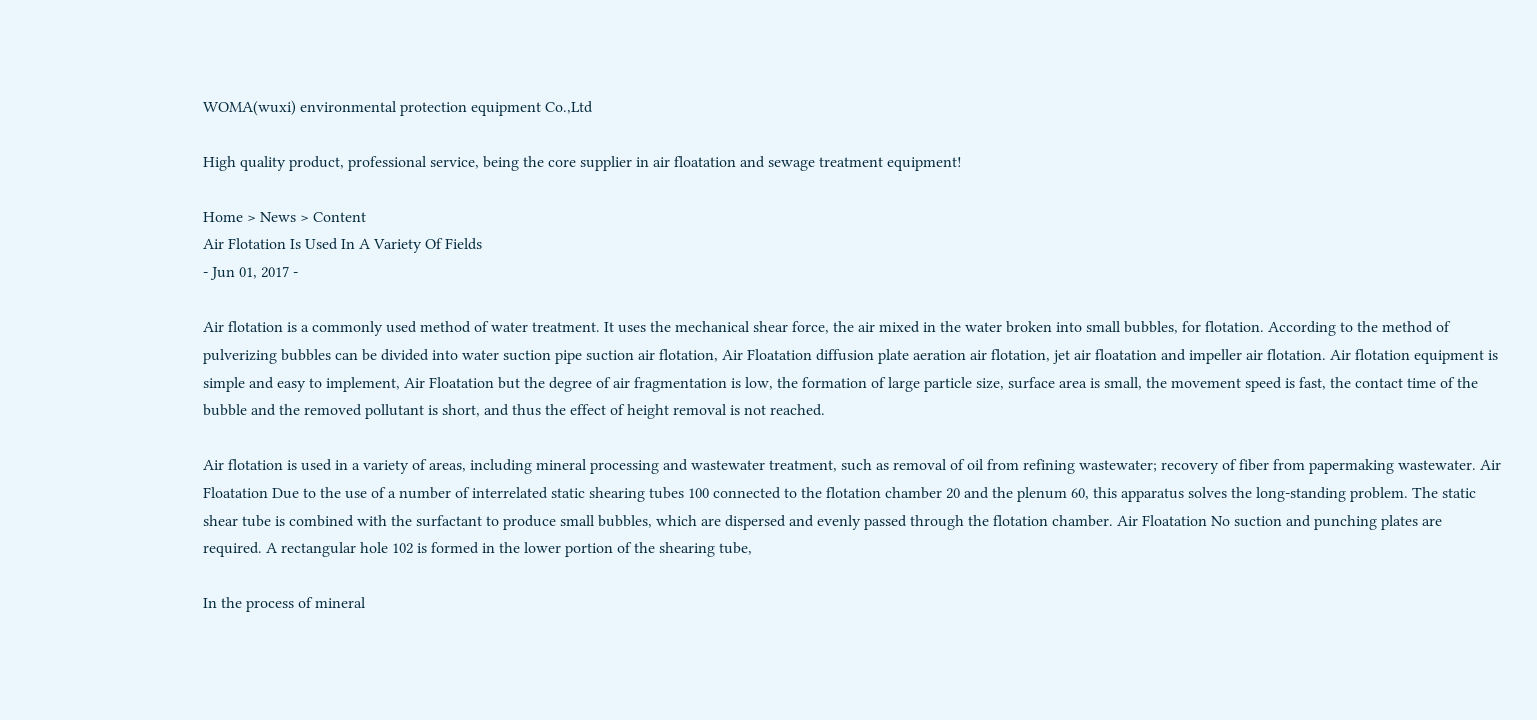WOMA(wuxi) environmental protection equipment Co.,Ltd

High quality product, professional service, being the core supplier in air floatation and sewage treatment equipment!

Home > News > Content
Air Flotation Is Used In A Variety Of Fields
- Jun 01, 2017 -

Air flotation is a commonly used method of water treatment. It uses the mechanical shear force, the air mixed in the water broken into small bubbles, for flotation. According to the method of pulverizing bubbles can be divided into water suction pipe suction air flotation, Air Floatation diffusion plate aeration air flotation, jet air floatation and impeller air flotation. Air flotation equipment is simple and easy to implement, Air Floatation but the degree of air fragmentation is low, the formation of large particle size, surface area is small, the movement speed is fast, the contact time of the bubble and the removed pollutant is short, and thus the effect of height removal is not reached.

Air flotation is used in a variety of areas, including mineral processing and wastewater treatment, such as removal of oil from refining wastewater; recovery of fiber from papermaking wastewater. Air Floatation Due to the use of a number of interrelated static shearing tubes 100 connected to the flotation chamber 20 and the plenum 60, this apparatus solves the long-standing problem. The static shear tube is combined with the surfactant to produce small bubbles, which are dispersed and evenly passed through the flotation chamber. Air Floatation No suction and punching plates are required. A rectangular hole 102 is formed in the lower portion of the shearing tube,

In the process of mineral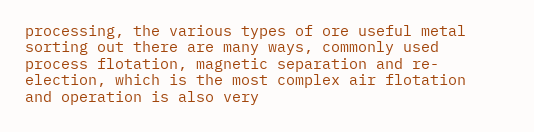processing, the various types of ore useful metal sorting out there are many ways, commonly used process flotation, magnetic separation and re-election, which is the most complex air flotation and operation is also very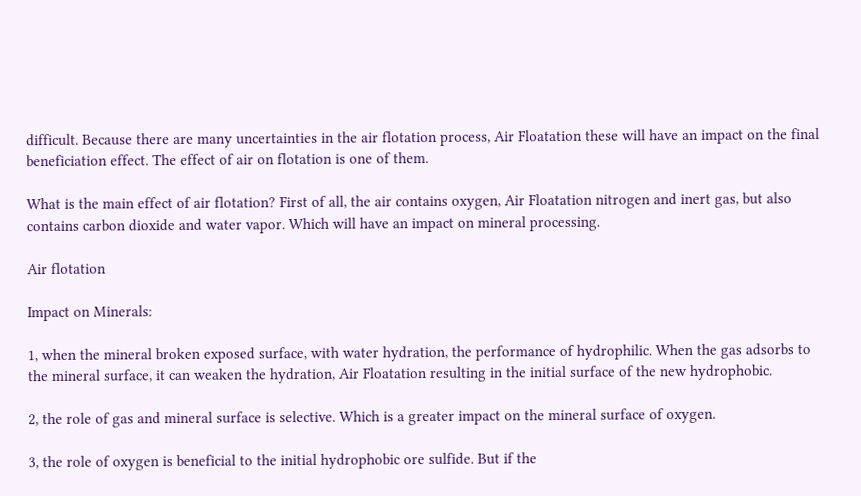difficult. Because there are many uncertainties in the air flotation process, Air Floatation these will have an impact on the final beneficiation effect. The effect of air on flotation is one of them.

What is the main effect of air flotation? First of all, the air contains oxygen, Air Floatation nitrogen and inert gas, but also contains carbon dioxide and water vapor. Which will have an impact on mineral processing.

Air flotation

Impact on Minerals:

1, when the mineral broken exposed surface, with water hydration, the performance of hydrophilic. When the gas adsorbs to the mineral surface, it can weaken the hydration, Air Floatation resulting in the initial surface of the new hydrophobic.

2, the role of gas and mineral surface is selective. Which is a greater impact on the mineral surface of oxygen.

3, the role of oxygen is beneficial to the initial hydrophobic ore sulfide. But if the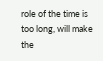role of the time is too long, will make the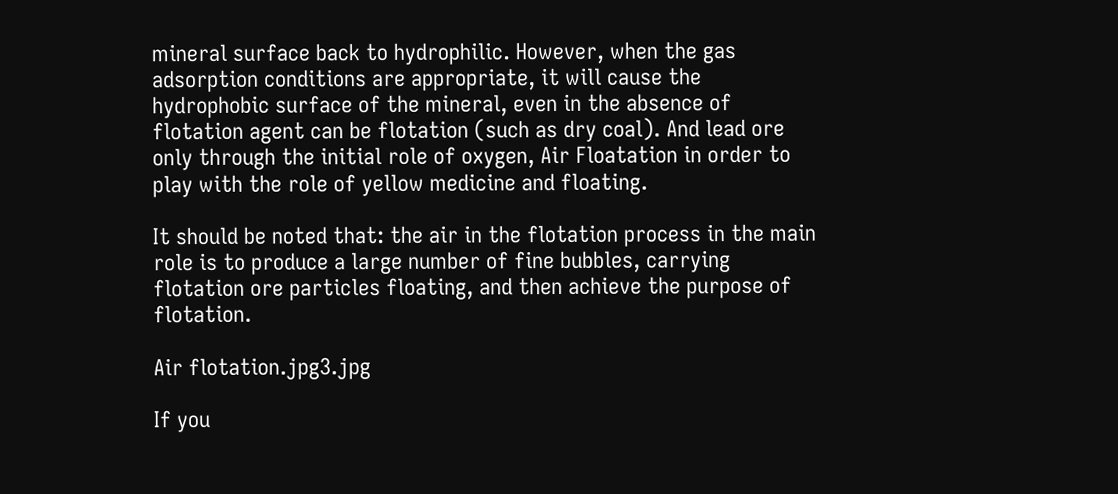mineral surface back to hydrophilic. However, when the gas adsorption conditions are appropriate, it will cause the hydrophobic surface of the mineral, even in the absence of flotation agent can be flotation (such as dry coal). And lead ore only through the initial role of oxygen, Air Floatation in order to play with the role of yellow medicine and floating.

It should be noted that: the air in the flotation process in the main role is to produce a large number of fine bubbles, carrying flotation ore particles floating, and then achieve the purpose of flotation.

Air flotation.jpg3.jpg

If you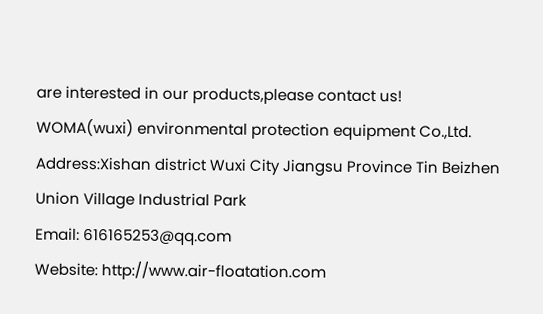are interested in our products,please contact us!
WOMA(wuxi) environmental protection equipment Co.,Ltd.
Address:Xishan district Wuxi City Jiangsu Province Tin Beizhen Union Village Industrial Park
Email: 616165253@qq.com
Website: http://www.air-floatation.com